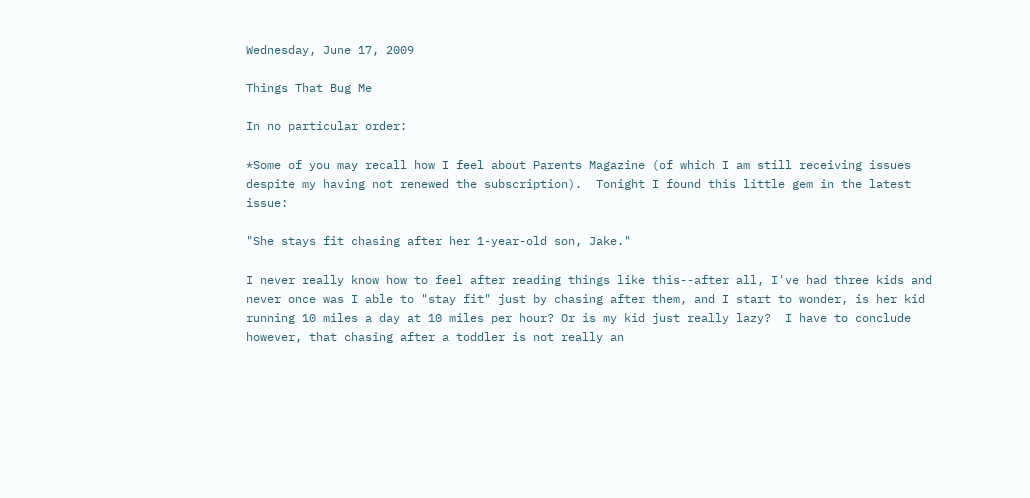Wednesday, June 17, 2009

Things That Bug Me

In no particular order:

*Some of you may recall how I feel about Parents Magazine (of which I am still receiving issues despite my having not renewed the subscription).  Tonight I found this little gem in the latest issue:

"She stays fit chasing after her 1-year-old son, Jake."

I never really know how to feel after reading things like this--after all, I've had three kids and never once was I able to "stay fit" just by chasing after them, and I start to wonder, is her kid running 10 miles a day at 10 miles per hour? Or is my kid just really lazy?  I have to conclude however, that chasing after a toddler is not really an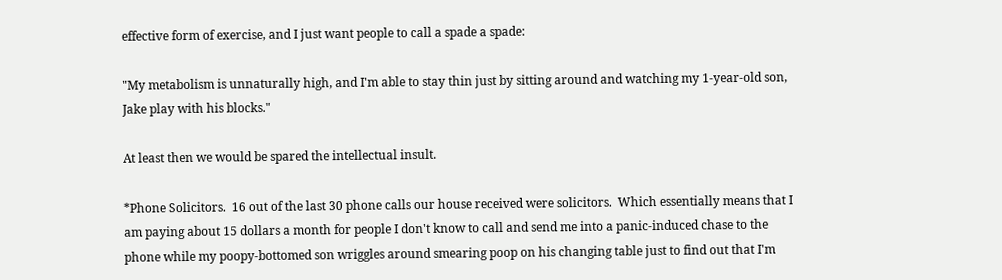effective form of exercise, and I just want people to call a spade a spade:

"My metabolism is unnaturally high, and I'm able to stay thin just by sitting around and watching my 1-year-old son, Jake play with his blocks."

At least then we would be spared the intellectual insult.

*Phone Solicitors.  16 out of the last 30 phone calls our house received were solicitors.  Which essentially means that I am paying about 15 dollars a month for people I don't know to call and send me into a panic-induced chase to the phone while my poopy-bottomed son wriggles around smearing poop on his changing table just to find out that I'm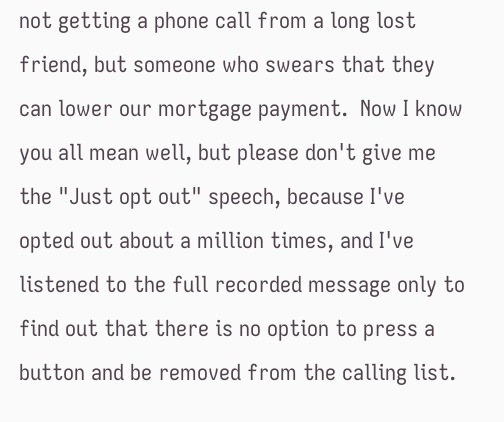not getting a phone call from a long lost friend, but someone who swears that they can lower our mortgage payment.  Now I know you all mean well, but please don't give me the "Just opt out" speech, because I've opted out about a million times, and I've listened to the full recorded message only to find out that there is no option to press a button and be removed from the calling list.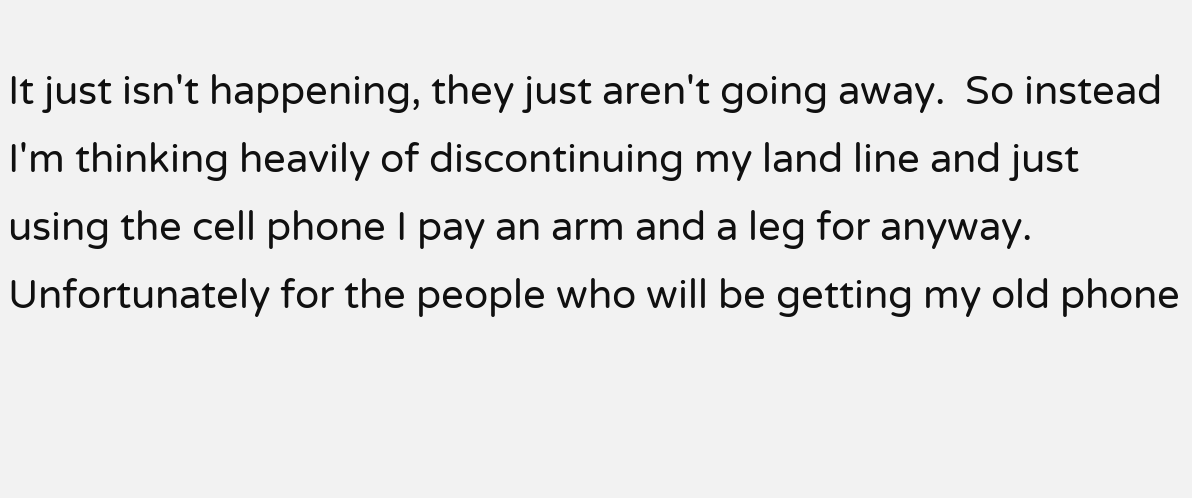It just isn't happening, they just aren't going away.  So instead I'm thinking heavily of discontinuing my land line and just using the cell phone I pay an arm and a leg for anyway.  Unfortunately for the people who will be getting my old phone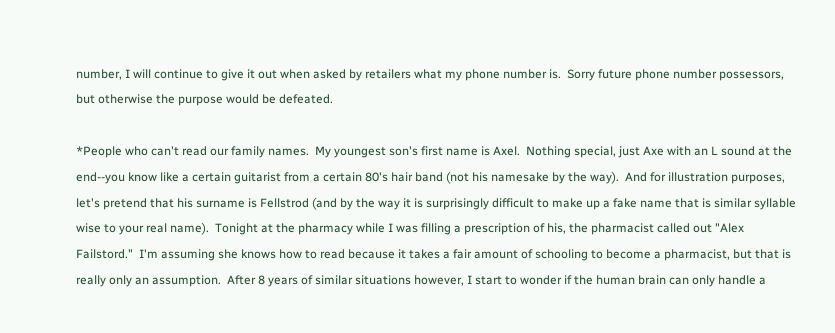number, I will continue to give it out when asked by retailers what my phone number is.  Sorry future phone number possessors, but otherwise the purpose would be defeated.

*People who can't read our family names.  My youngest son's first name is Axel.  Nothing special, just Axe with an L sound at the end--you know like a certain guitarist from a certain 80's hair band (not his namesake by the way).  And for illustration purposes, let's pretend that his surname is Fellstrod (and by the way it is surprisingly difficult to make up a fake name that is similar syllable wise to your real name).  Tonight at the pharmacy while I was filling a prescription of his, the pharmacist called out "Alex Failstord."  I'm assuming she knows how to read because it takes a fair amount of schooling to become a pharmacist, but that is really only an assumption.  After 8 years of similar situations however, I start to wonder if the human brain can only handle a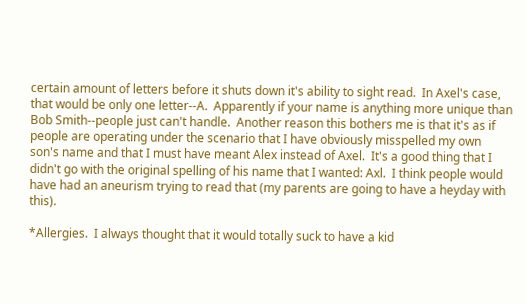certain amount of letters before it shuts down it's ability to sight read.  In Axel's case, that would be only one letter--A.  Apparently if your name is anything more unique than Bob Smith--people just can't handle.  Another reason this bothers me is that it's as if people are operating under the scenario that I have obviously misspelled my own son's name and that I must have meant Alex instead of Axel.  It's a good thing that I didn't go with the original spelling of his name that I wanted: Axl.  I think people would have had an aneurism trying to read that (my parents are going to have a heyday with this).

*Allergies.  I always thought that it would totally suck to have a kid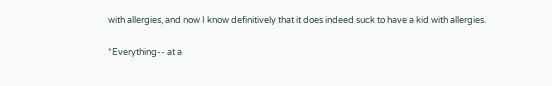with allergies, and now I know definitively that it does indeed suck to have a kid with allergies.

*Everything-- at a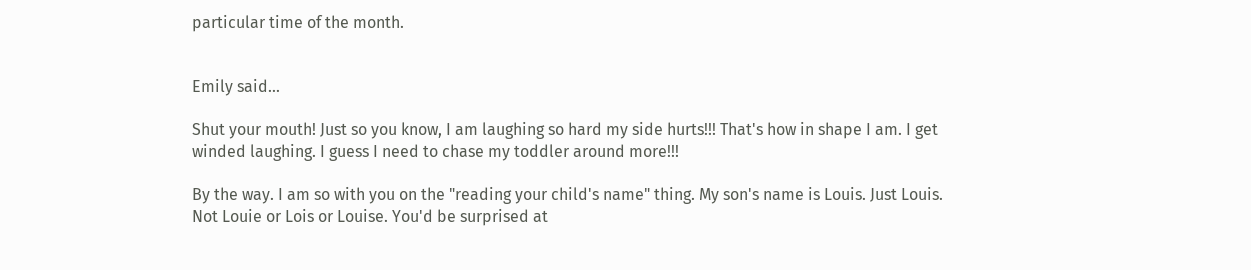particular time of the month.


Emily said...

Shut your mouth! Just so you know, I am laughing so hard my side hurts!!! That's how in shape I am. I get winded laughing. I guess I need to chase my toddler around more!!!

By the way. I am so with you on the "reading your child's name" thing. My son's name is Louis. Just Louis. Not Louie or Lois or Louise. You'd be surprised at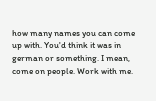how many names you can come up with. You'd think it was in german or something. I mean, come on people. Work with me.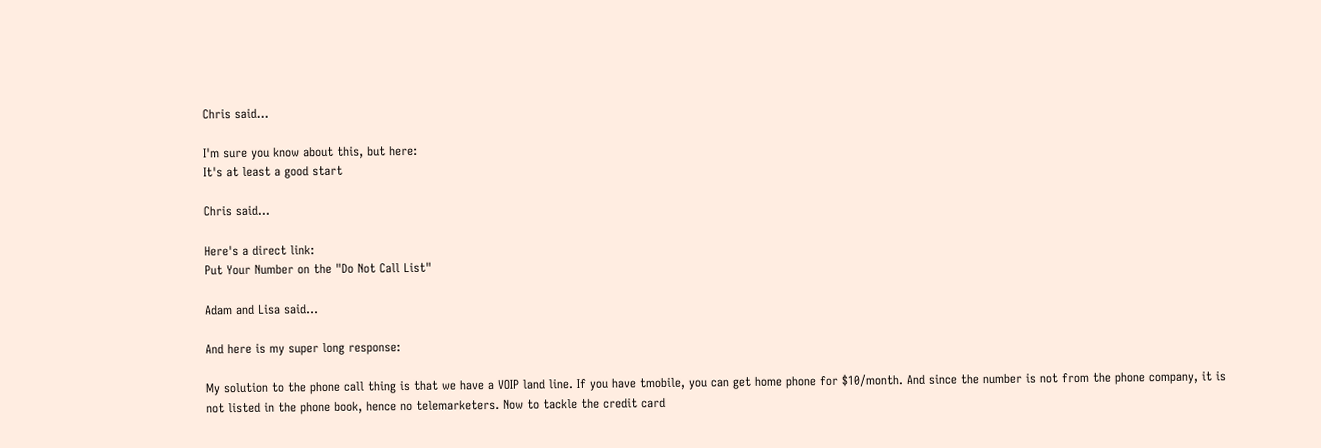Chris said...

I'm sure you know about this, but here:
It's at least a good start

Chris said...

Here's a direct link:
Put Your Number on the "Do Not Call List"

Adam and Lisa said...

And here is my super long response:

My solution to the phone call thing is that we have a VOIP land line. If you have tmobile, you can get home phone for $10/month. And since the number is not from the phone company, it is not listed in the phone book, hence no telemarketers. Now to tackle the credit card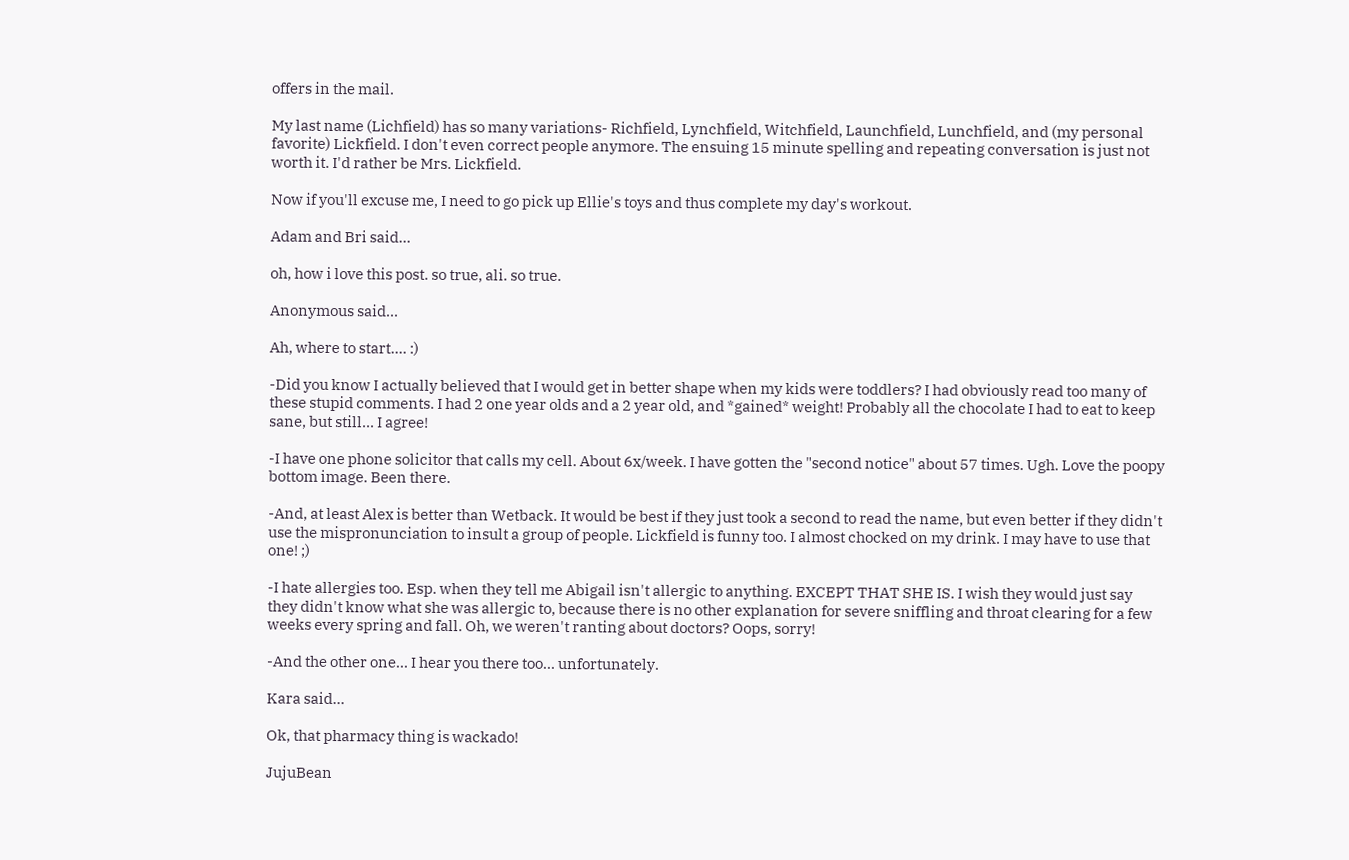offers in the mail.

My last name (Lichfield) has so many variations- Richfield, Lynchfield, Witchfield, Launchfield, Lunchfield, and (my personal favorite) Lickfield. I don't even correct people anymore. The ensuing 15 minute spelling and repeating conversation is just not worth it. I'd rather be Mrs. Lickfield.

Now if you'll excuse me, I need to go pick up Ellie's toys and thus complete my day's workout.

Adam and Bri said...

oh, how i love this post. so true, ali. so true.

Anonymous said...

Ah, where to start.... :)

-Did you know I actually believed that I would get in better shape when my kids were toddlers? I had obviously read too many of these stupid comments. I had 2 one year olds and a 2 year old, and *gained* weight! Probably all the chocolate I had to eat to keep sane, but still... I agree!

-I have one phone solicitor that calls my cell. About 6x/week. I have gotten the "second notice" about 57 times. Ugh. Love the poopy bottom image. Been there.

-And, at least Alex is better than Wetback. It would be best if they just took a second to read the name, but even better if they didn't use the mispronunciation to insult a group of people. Lickfield is funny too. I almost chocked on my drink. I may have to use that one! ;)

-I hate allergies too. Esp. when they tell me Abigail isn't allergic to anything. EXCEPT THAT SHE IS. I wish they would just say they didn't know what she was allergic to, because there is no other explanation for severe sniffling and throat clearing for a few weeks every spring and fall. Oh, we weren't ranting about doctors? Oops, sorry!

-And the other one... I hear you there too... unfortunately.

Kara said...

Ok, that pharmacy thing is wackado!

JujuBean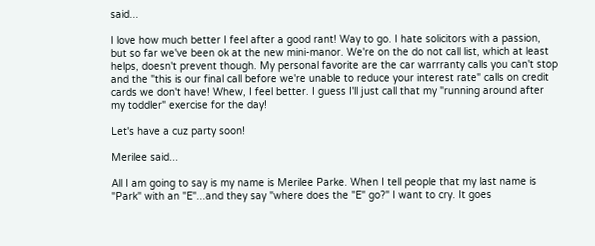said...

I love how much better I feel after a good rant! Way to go. I hate solicitors with a passion, but so far we've been ok at the new mini-manor. We're on the do not call list, which at least helps, doesn't prevent though. My personal favorite are the car warrranty calls you can't stop and the "this is our final call before we're unable to reduce your interest rate" calls on credit cards we don't have! Whew, I feel better. I guess I'll just call that my "running around after my toddler" exercise for the day!

Let's have a cuz party soon!

Merilee said...

All I am going to say is my name is Merilee Parke. When I tell people that my last name is "Park" with an "E"...and they say "where does the "E" go?" I want to cry. It goes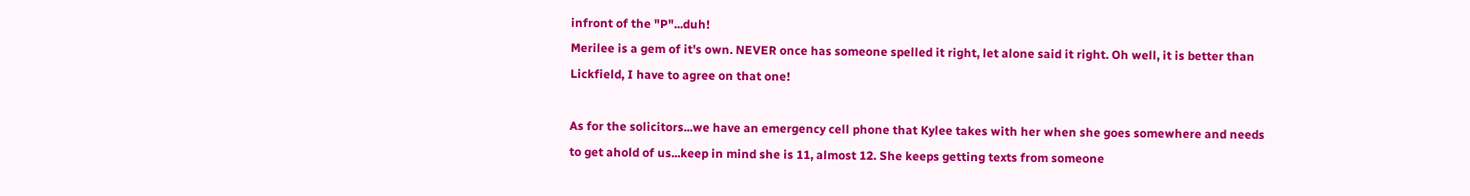infront of the "P"...duh!
Merilee is a gem of it's own. NEVER once has someone spelled it right, let alone said it right. Oh well, it is better than Lickfield, I have to agree on that one!

As for the solicitors...we have an emergency cell phone that Kylee takes with her when she goes somewhere and needs to get ahold of us...keep in mind she is 11, almost 12. She keeps getting texts from someone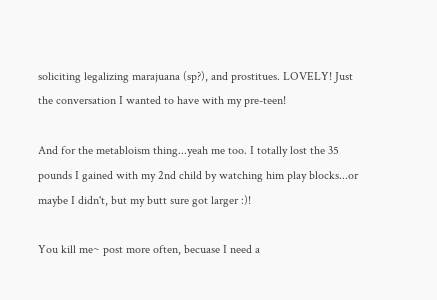soliciting legalizing marajuana (sp?), and prostitues. LOVELY! Just the conversation I wanted to have with my pre-teen!

And for the metabloism thing...yeah me too. I totally lost the 35 pounds I gained with my 2nd child by watching him play blocks...or maybe I didn't, but my butt sure got larger :)!

You kill me~ post more often, becuase I need a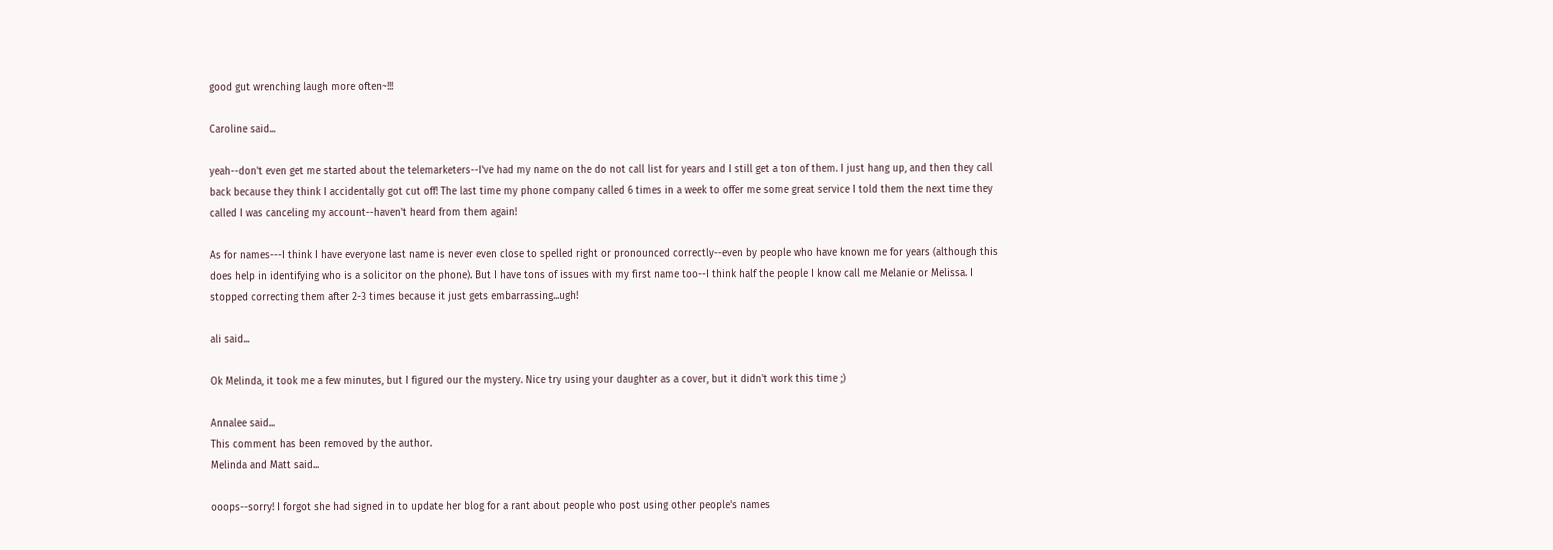good gut wrenching laugh more often~!!!

Caroline said...

yeah--don't even get me started about the telemarketers--I've had my name on the do not call list for years and I still get a ton of them. I just hang up, and then they call back because they think I accidentally got cut off! The last time my phone company called 6 times in a week to offer me some great service I told them the next time they called I was canceling my account--haven't heard from them again!

As for names---I think I have everyone last name is never even close to spelled right or pronounced correctly--even by people who have known me for years (although this does help in identifying who is a solicitor on the phone). But I have tons of issues with my first name too--I think half the people I know call me Melanie or Melissa. I stopped correcting them after 2-3 times because it just gets embarrassing...ugh!

ali said...

Ok Melinda, it took me a few minutes, but I figured our the mystery. Nice try using your daughter as a cover, but it didn't work this time ;)

Annalee said...
This comment has been removed by the author.
Melinda and Matt said...

ooops--sorry! I forgot she had signed in to update her blog for a rant about people who post using other people's names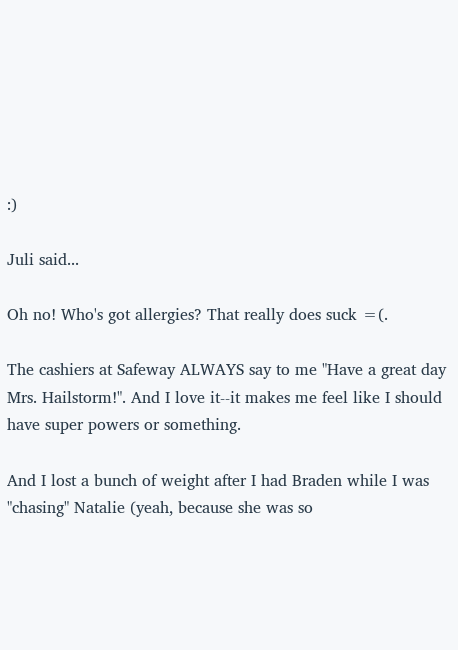:)

Juli said...

Oh no! Who's got allergies? That really does suck =(.

The cashiers at Safeway ALWAYS say to me "Have a great day Mrs. Hailstorm!". And I love it--it makes me feel like I should have super powers or something.

And I lost a bunch of weight after I had Braden while I was "chasing" Natalie (yeah, because she was so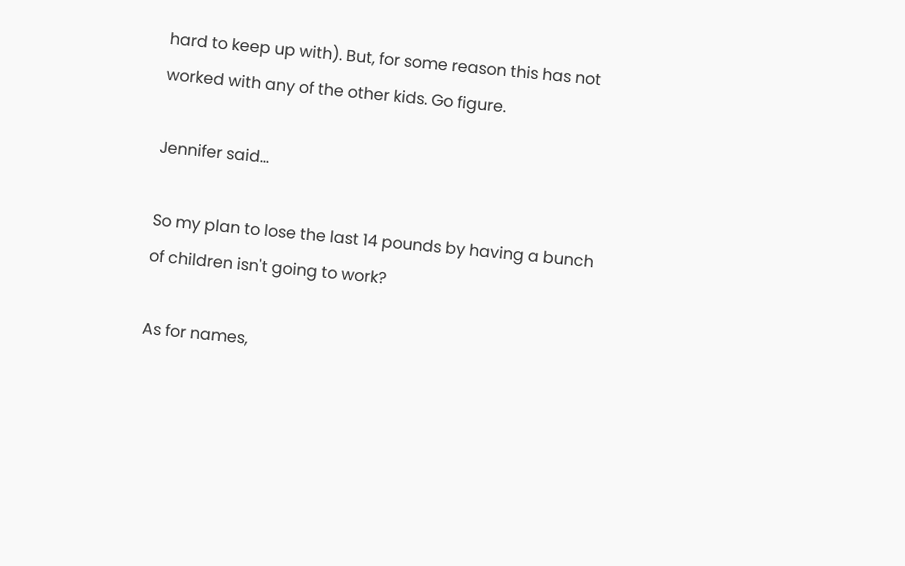hard to keep up with). But, for some reason this has not worked with any of the other kids. Go figure.

Jennifer said...

So my plan to lose the last 14 pounds by having a bunch of children isn't going to work?

As for names,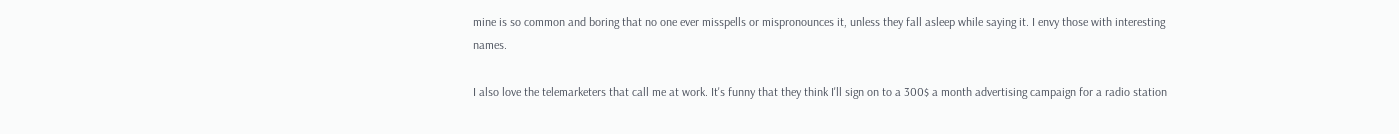mine is so common and boring that no one ever misspells or mispronounces it, unless they fall asleep while saying it. I envy those with interesting names.

I also love the telemarketers that call me at work. It's funny that they think I'll sign on to a 300$ a month advertising campaign for a radio station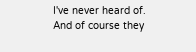I've never heard of. And of course they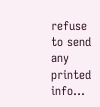refuse to send any printed info...